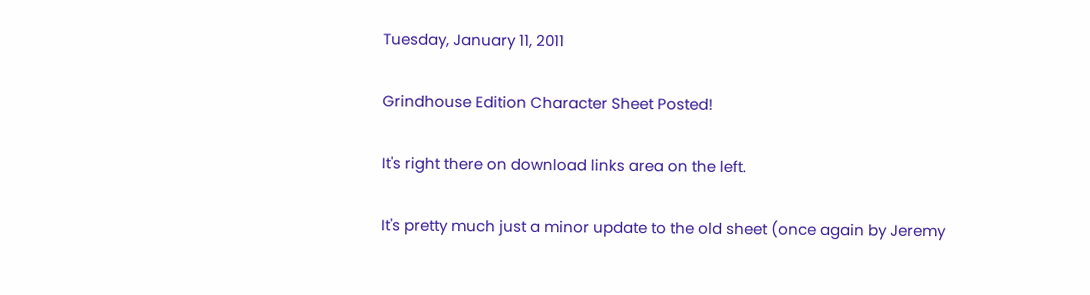Tuesday, January 11, 2011

Grindhouse Edition Character Sheet Posted!

It's right there on download links area on the left.

It's pretty much just a minor update to the old sheet (once again by Jeremy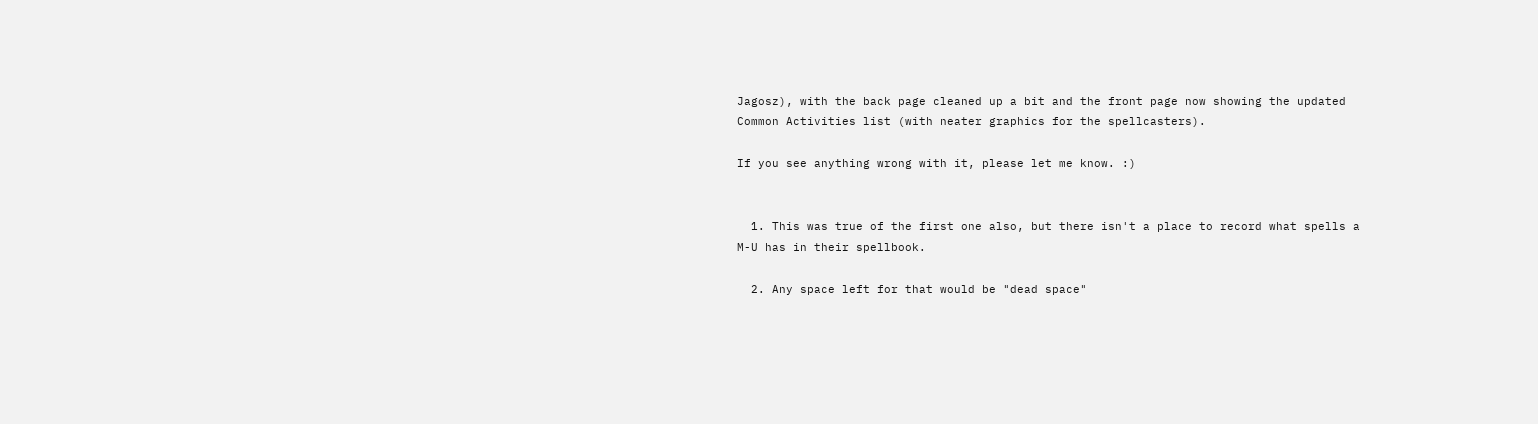Jagosz), with the back page cleaned up a bit and the front page now showing the updated Common Activities list (with neater graphics for the spellcasters).

If you see anything wrong with it, please let me know. :)


  1. This was true of the first one also, but there isn't a place to record what spells a M-U has in their spellbook.

  2. Any space left for that would be "dead space"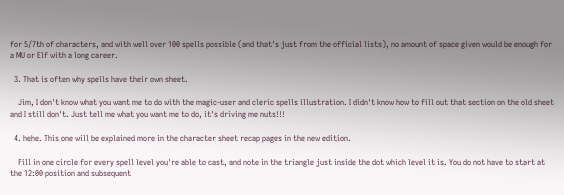for 5/7th of characters, and with well over 100 spells possible (and that's just from the official lists), no amount of space given would be enough for a MU or Elf with a long career.

  3. That is often why spells have their own sheet.

    Jim, I don't know what you want me to do with the magic-user and cleric spells illustration. I didn't know how to fill out that section on the old sheet and I still don't. Just tell me what you want me to do, it's driving me nuts!!!

  4. hehe. This one will be explained more in the character sheet recap pages in the new edition.

    Fill in one circle for every spell level you're able to cast, and note in the triangle just inside the dot which level it is. You do not have to start at the 12:00 position and subsequent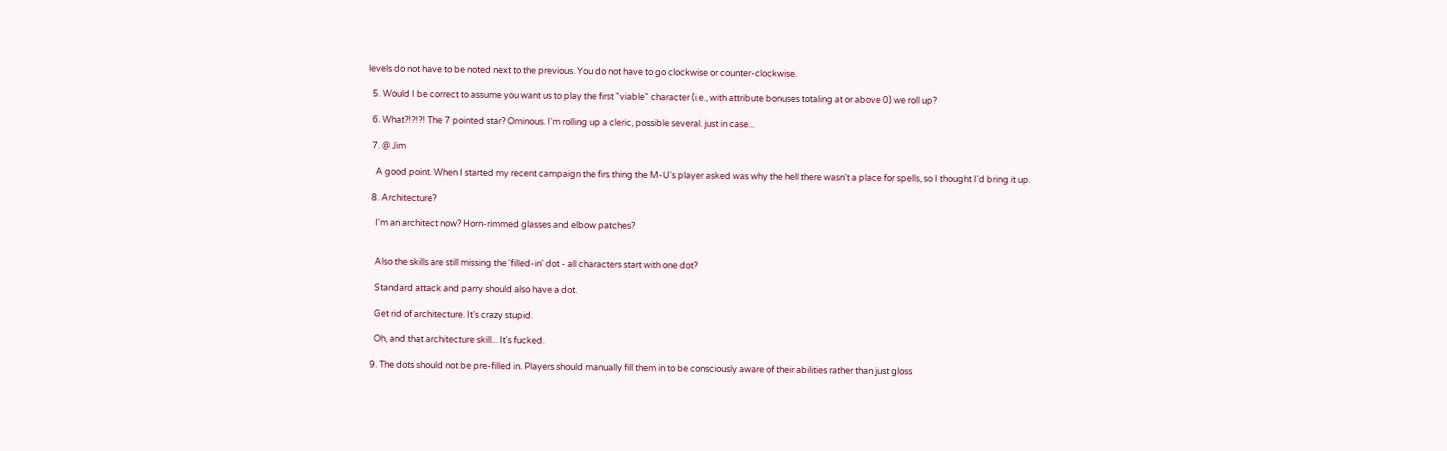levels do not have to be noted next to the previous. You do not have to go clockwise or counter-clockwise.

  5. Would I be correct to assume you want us to play the first "viable" character (i.e., with attribute bonuses totaling at or above 0) we roll up?

  6. What?!?!?! The 7 pointed star? Ominous. I'm rolling up a cleric, possible several. just in case...

  7. @ Jim

    A good point. When I started my recent campaign the firs thing the M-U's player asked was why the hell there wasn't a place for spells, so I thought I'd bring it up.

  8. Architecture?

    I'm an architect now? Horn-rimmed glasses and elbow patches?


    Also the skills are still missing the 'filled-in' dot - all characters start with one dot?

    Standard attack and parry should also have a dot.

    Get rid of architecture. It's crazy stupid.

    Oh, and that architecture skill... It's fucked.

  9. The dots should not be pre-filled in. Players should manually fill them in to be consciously aware of their abilities rather than just gloss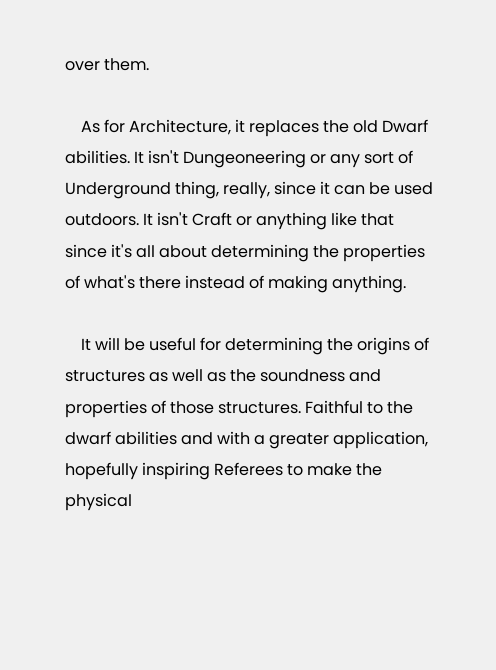over them.

    As for Architecture, it replaces the old Dwarf abilities. It isn't Dungeoneering or any sort of Underground thing, really, since it can be used outdoors. It isn't Craft or anything like that since it's all about determining the properties of what's there instead of making anything.

    It will be useful for determining the origins of structures as well as the soundness and properties of those structures. Faithful to the dwarf abilities and with a greater application, hopefully inspiring Referees to make the physical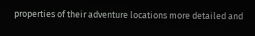properties of their adventure locations more detailed and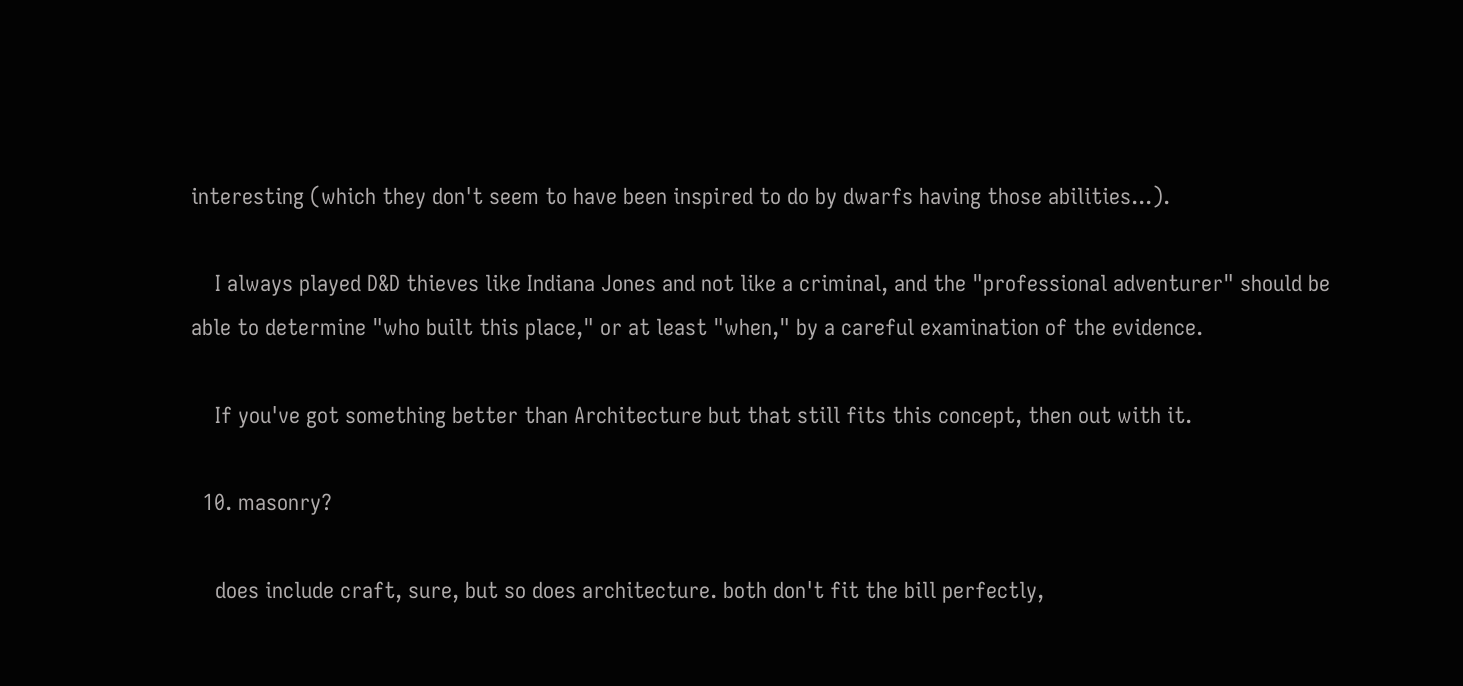interesting (which they don't seem to have been inspired to do by dwarfs having those abilities...).

    I always played D&D thieves like Indiana Jones and not like a criminal, and the "professional adventurer" should be able to determine "who built this place," or at least "when," by a careful examination of the evidence.

    If you've got something better than Architecture but that still fits this concept, then out with it.

  10. masonry?

    does include craft, sure, but so does architecture. both don't fit the bill perfectly,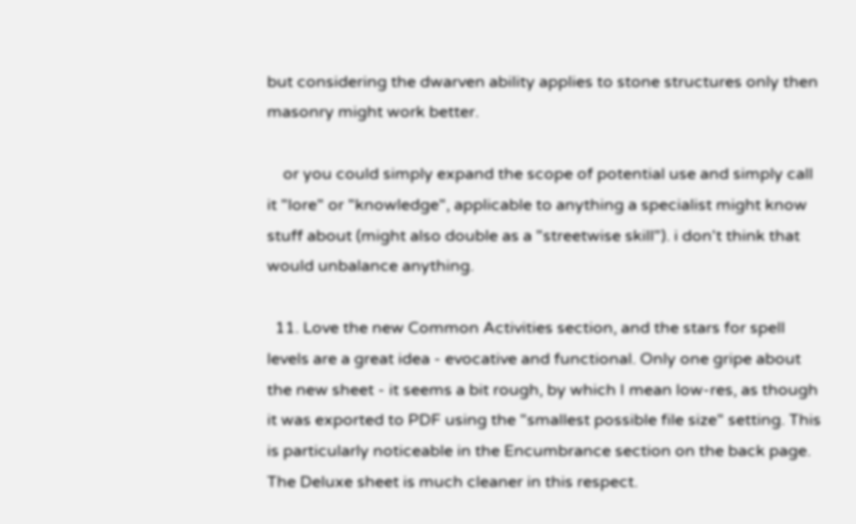but considering the dwarven ability applies to stone structures only then masonry might work better.

    or you could simply expand the scope of potential use and simply call it "lore" or "knowledge", applicable to anything a specialist might know stuff about (might also double as a "streetwise skill"). i don't think that would unbalance anything.

  11. Love the new Common Activities section, and the stars for spell levels are a great idea - evocative and functional. Only one gripe about the new sheet - it seems a bit rough, by which I mean low-res, as though it was exported to PDF using the "smallest possible file size" setting. This is particularly noticeable in the Encumbrance section on the back page. The Deluxe sheet is much cleaner in this respect.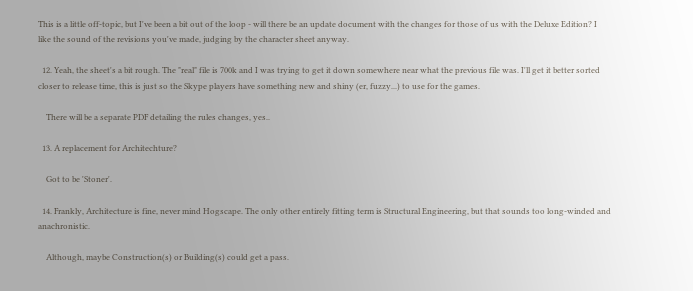This is a little off-topic, but I've been a bit out of the loop - will there be an update document with the changes for those of us with the Deluxe Edition? I like the sound of the revisions you've made, judging by the character sheet anyway.

  12. Yeah, the sheet's a bit rough. The "real" file is 700k and I was trying to get it down somewhere near what the previous file was. I'll get it better sorted closer to release time, this is just so the Skype players have something new and shiny (er, fuzzy...) to use for the games.

    There will be a separate PDF detailing the rules changes, yes..

  13. A replacement for Architechture?

    Got to be 'Stoner'.

  14. Frankly, Architecture is fine, never mind Hogscape. The only other entirely fitting term is Structural Engineering, but that sounds too long-winded and anachronistic.

    Although, maybe Construction(s) or Building(s) could get a pass.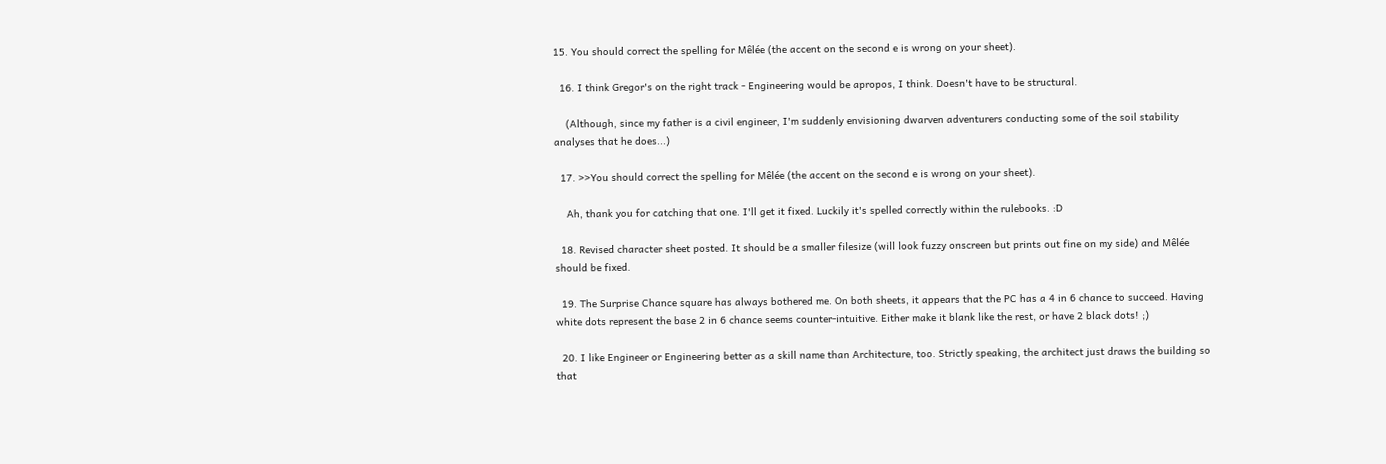15. You should correct the spelling for Mêlée (the accent on the second e is wrong on your sheet).

  16. I think Gregor's on the right track - Engineering would be apropos, I think. Doesn't have to be structural.

    (Although, since my father is a civil engineer, I'm suddenly envisioning dwarven adventurers conducting some of the soil stability analyses that he does...)

  17. >>You should correct the spelling for Mêlée (the accent on the second e is wrong on your sheet).

    Ah, thank you for catching that one. I'll get it fixed. Luckily it's spelled correctly within the rulebooks. :D

  18. Revised character sheet posted. It should be a smaller filesize (will look fuzzy onscreen but prints out fine on my side) and Mêlée should be fixed.

  19. The Surprise Chance square has always bothered me. On both sheets, it appears that the PC has a 4 in 6 chance to succeed. Having white dots represent the base 2 in 6 chance seems counter-intuitive. Either make it blank like the rest, or have 2 black dots! ;)

  20. I like Engineer or Engineering better as a skill name than Architecture, too. Strictly speaking, the architect just draws the building so that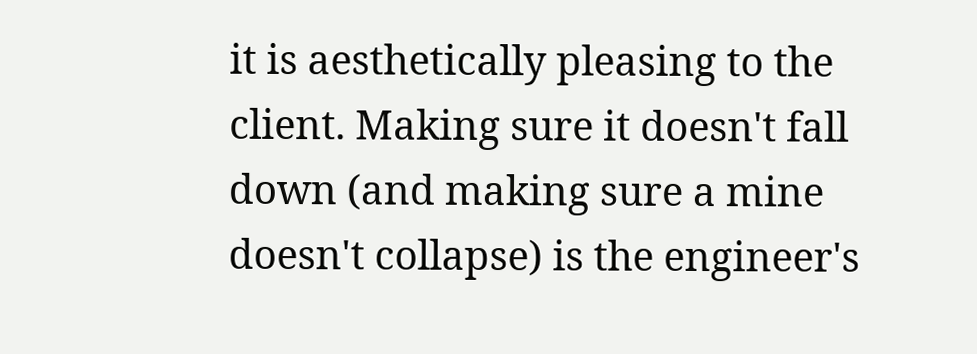it is aesthetically pleasing to the client. Making sure it doesn't fall down (and making sure a mine doesn't collapse) is the engineer's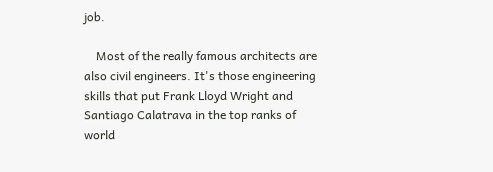job.

    Most of the really famous architects are also civil engineers. It's those engineering skills that put Frank Lloyd Wright and Santiago Calatrava in the top ranks of world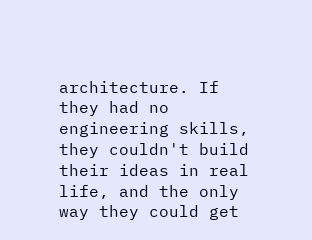architecture. If they had no engineering skills, they couldn't build their ideas in real life, and the only way they could get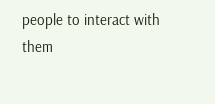people to interact with them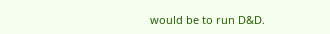would be to run D&D.